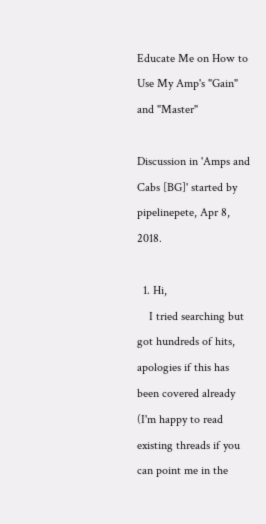Educate Me on How to Use My Amp's "Gain" and "Master"

Discussion in 'Amps and Cabs [BG]' started by pipelinepete, Apr 8, 2018.

  1. Hi,
    I tried searching but got hundreds of hits, apologies if this has been covered already (I'm happy to read existing threads if you can point me in the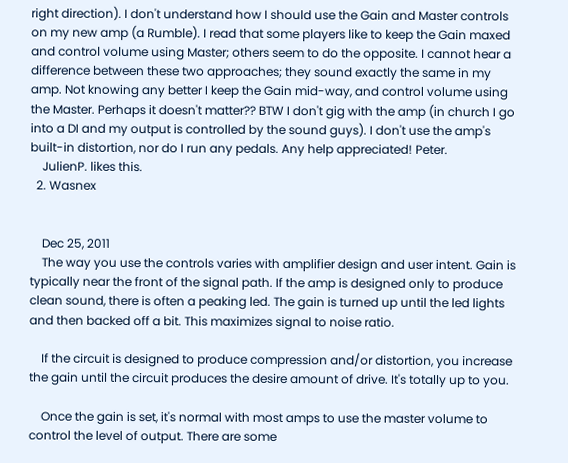right direction). I don't understand how I should use the Gain and Master controls on my new amp (a Rumble). I read that some players like to keep the Gain maxed and control volume using Master; others seem to do the opposite. I cannot hear a difference between these two approaches; they sound exactly the same in my amp. Not knowing any better I keep the Gain mid-way, and control volume using the Master. Perhaps it doesn't matter?? BTW I don't gig with the amp (in church I go into a DI and my output is controlled by the sound guys). I don't use the amp's built-in distortion, nor do I run any pedals. Any help appreciated! Peter.
    JulienP. likes this.
  2. Wasnex


    Dec 25, 2011
    The way you use the controls varies with amplifier design and user intent. Gain is typically near the front of the signal path. If the amp is designed only to produce clean sound, there is often a peaking led. The gain is turned up until the led lights and then backed off a bit. This maximizes signal to noise ratio.

    If the circuit is designed to produce compression and/or distortion, you increase the gain until the circuit produces the desire amount of drive. It's totally up to you.

    Once the gain is set, it's normal with most amps to use the master volume to control the level of output. There are some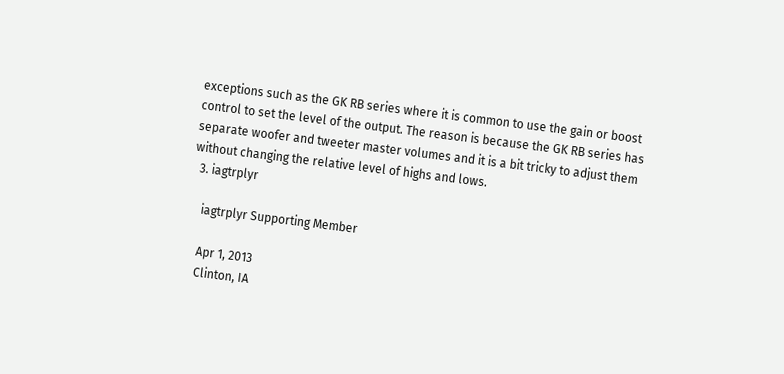exceptions such as the GK RB series where it is common to use the gain or boost control to set the level of the output. The reason is because the GK RB series has separate woofer and tweeter master volumes and it is a bit tricky to adjust them without changing the relative level of highs and lows.
  3. iagtrplyr

    iagtrplyr Supporting Member

    Apr 1, 2013
    Clinton, IA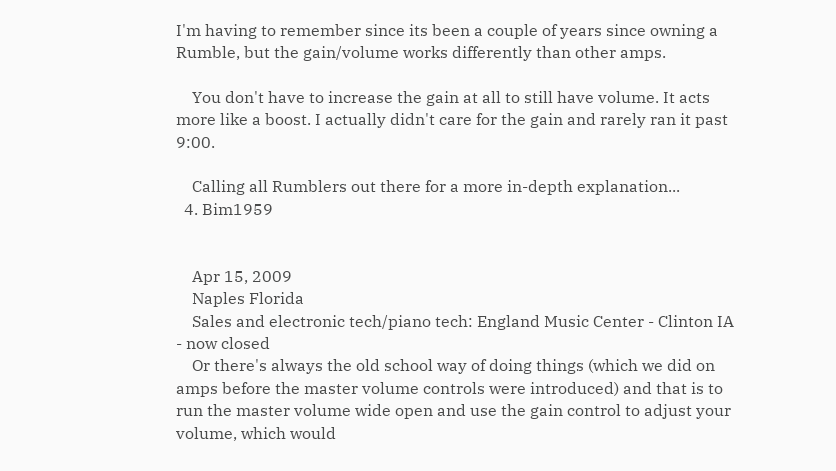I'm having to remember since its been a couple of years since owning a Rumble, but the gain/volume works differently than other amps.

    You don't have to increase the gain at all to still have volume. It acts more like a boost. I actually didn't care for the gain and rarely ran it past 9:00.

    Calling all Rumblers out there for a more in-depth explanation...
  4. Bim1959


    Apr 15, 2009
    Naples Florida
    Sales and electronic tech/piano tech: England Music Center - Clinton IA - now closed
    Or there's always the old school way of doing things (which we did on amps before the master volume controls were introduced) and that is to run the master volume wide open and use the gain control to adjust your volume, which would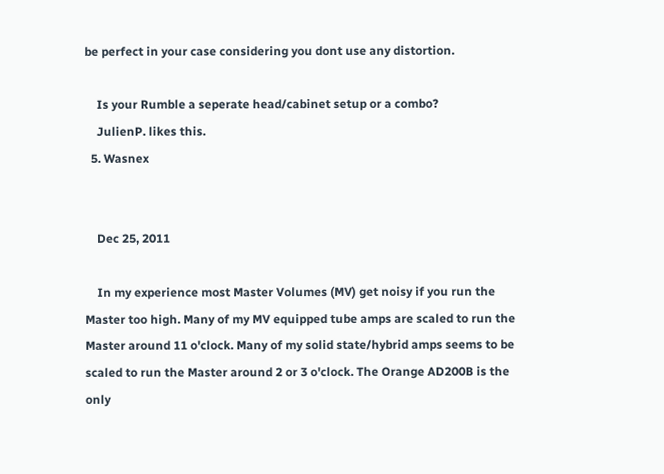be perfect in your case considering you dont use any distortion.

    Is your Rumble a seperate head/cabinet setup or a combo?
    JulienP. likes this.
  5. Wasnex


    Dec 25, 2011

    In my experience most Master Volumes (MV) get noisy if you run the Master too high. Many of my MV equipped tube amps are scaled to run the Master around 11 o'clock. Many of my solid state/hybrid amps seems to be scaled to run the Master around 2 or 3 o'clock. The Orange AD200B is the only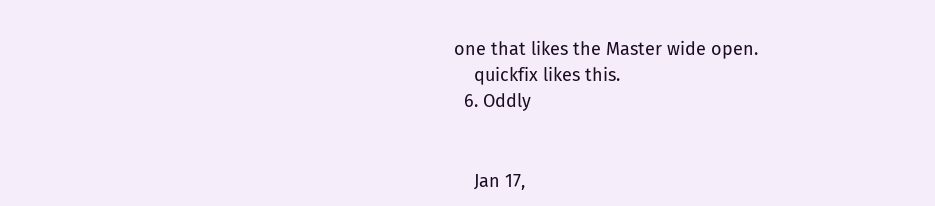one that likes the Master wide open.
    quickfix likes this.
  6. Oddly


    Jan 17,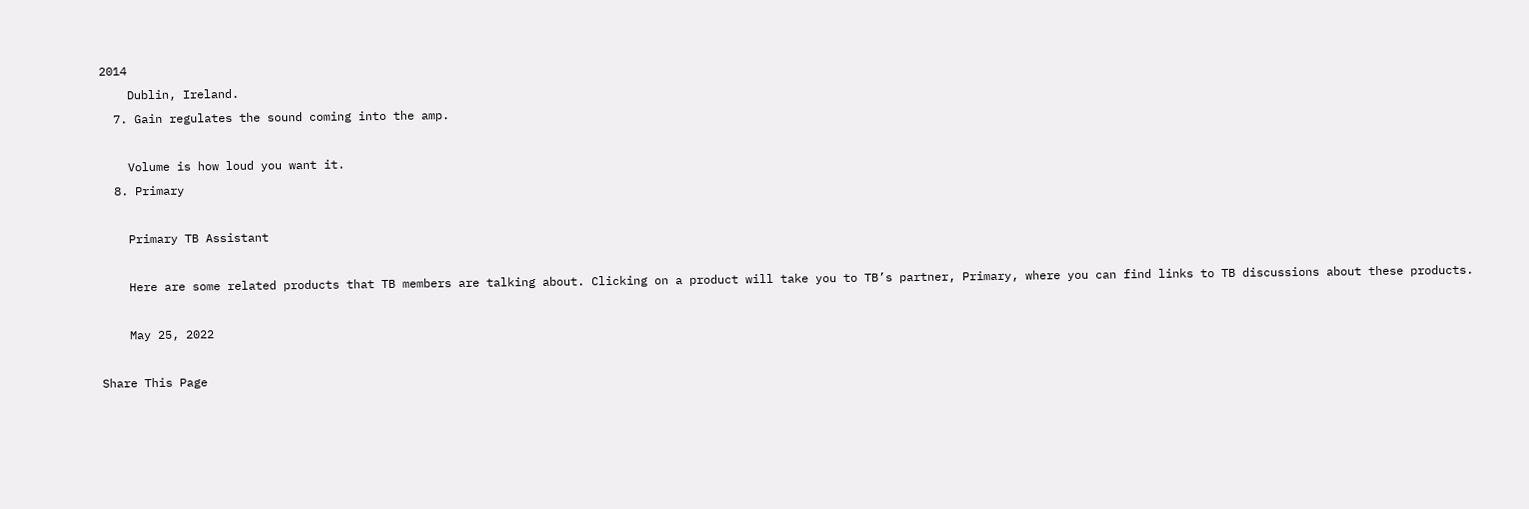2014
    Dublin, Ireland.
  7. Gain regulates the sound coming into the amp.

    Volume is how loud you want it.
  8. Primary

    Primary TB Assistant

    Here are some related products that TB members are talking about. Clicking on a product will take you to TB’s partner, Primary, where you can find links to TB discussions about these products.

    May 25, 2022

Share This Page